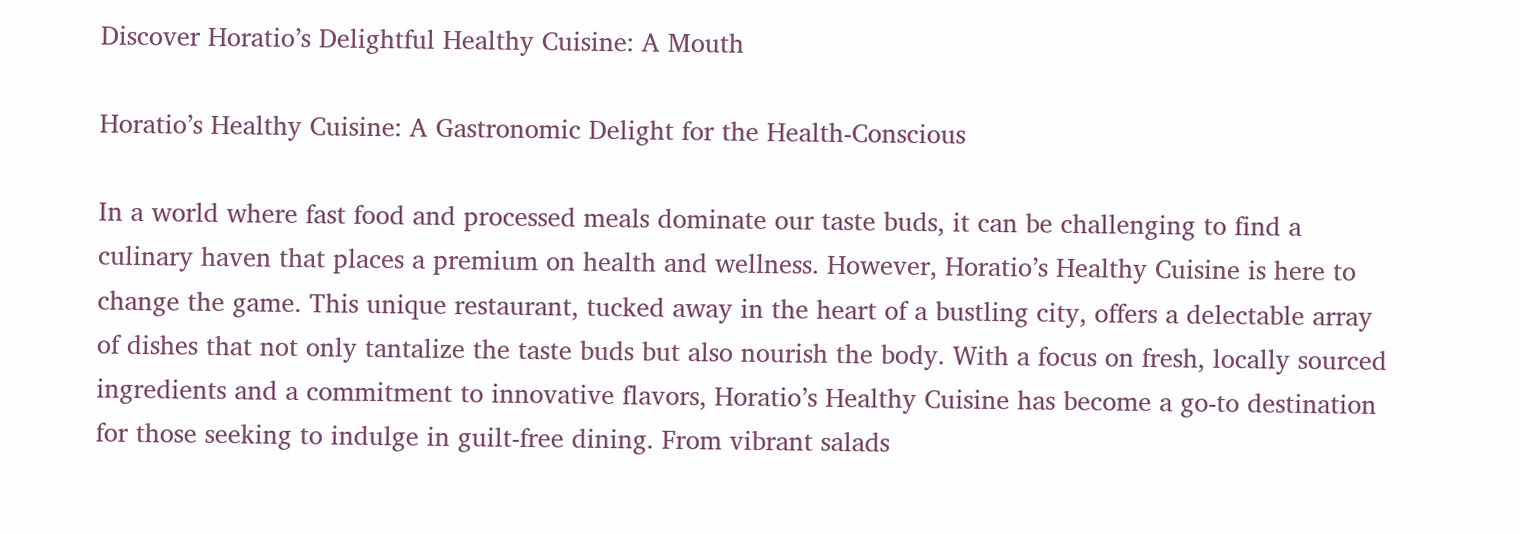Discover Horatio’s Delightful Healthy Cuisine: A Mouth

Horatio’s Healthy Cuisine: A Gastronomic Delight for the Health-Conscious

In a world where fast food and processed meals dominate our taste buds, it can be challenging to find a culinary haven that places a premium on health and wellness. However, Horatio’s Healthy Cuisine is here to change the game. This unique restaurant, tucked away in the heart of a bustling city, offers a delectable array of dishes that not only tantalize the taste buds but also nourish the body. With a focus on fresh, locally sourced ingredients and a commitment to innovative flavors, Horatio’s Healthy Cuisine has become a go-to destination for those seeking to indulge in guilt-free dining. From vibrant salads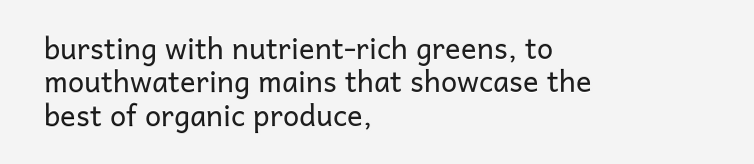bursting with nutrient-rich greens, to mouthwatering mains that showcase the best of organic produce,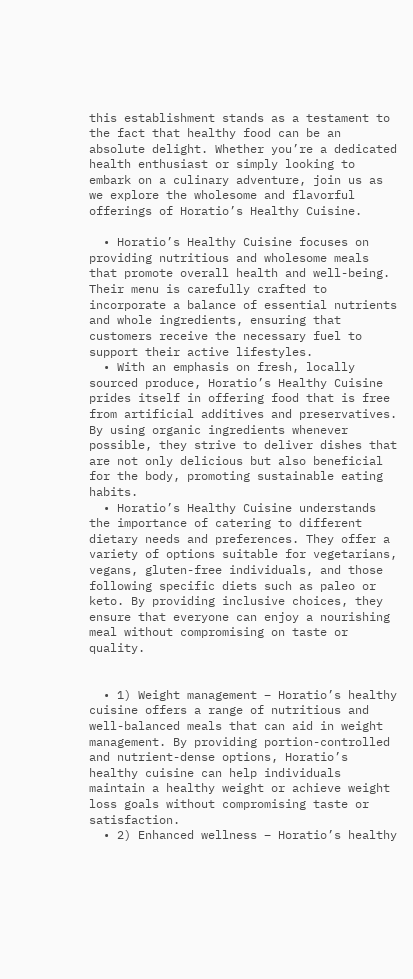this establishment stands as a testament to the fact that healthy food can be an absolute delight. Whether you’re a dedicated health enthusiast or simply looking to embark on a culinary adventure, join us as we explore the wholesome and flavorful offerings of Horatio’s Healthy Cuisine.

  • Horatio’s Healthy Cuisine focuses on providing nutritious and wholesome meals that promote overall health and well-being. Their menu is carefully crafted to incorporate a balance of essential nutrients and whole ingredients, ensuring that customers receive the necessary fuel to support their active lifestyles.
  • With an emphasis on fresh, locally sourced produce, Horatio’s Healthy Cuisine prides itself in offering food that is free from artificial additives and preservatives. By using organic ingredients whenever possible, they strive to deliver dishes that are not only delicious but also beneficial for the body, promoting sustainable eating habits.
  • Horatio’s Healthy Cuisine understands the importance of catering to different dietary needs and preferences. They offer a variety of options suitable for vegetarians, vegans, gluten-free individuals, and those following specific diets such as paleo or keto. By providing inclusive choices, they ensure that everyone can enjoy a nourishing meal without compromising on taste or quality.


  • 1) Weight management – Horatio’s healthy cuisine offers a range of nutritious and well-balanced meals that can aid in weight management. By providing portion-controlled and nutrient-dense options, Horatio’s healthy cuisine can help individuals maintain a healthy weight or achieve weight loss goals without compromising taste or satisfaction.
  • 2) Enhanced wellness – Horatio’s healthy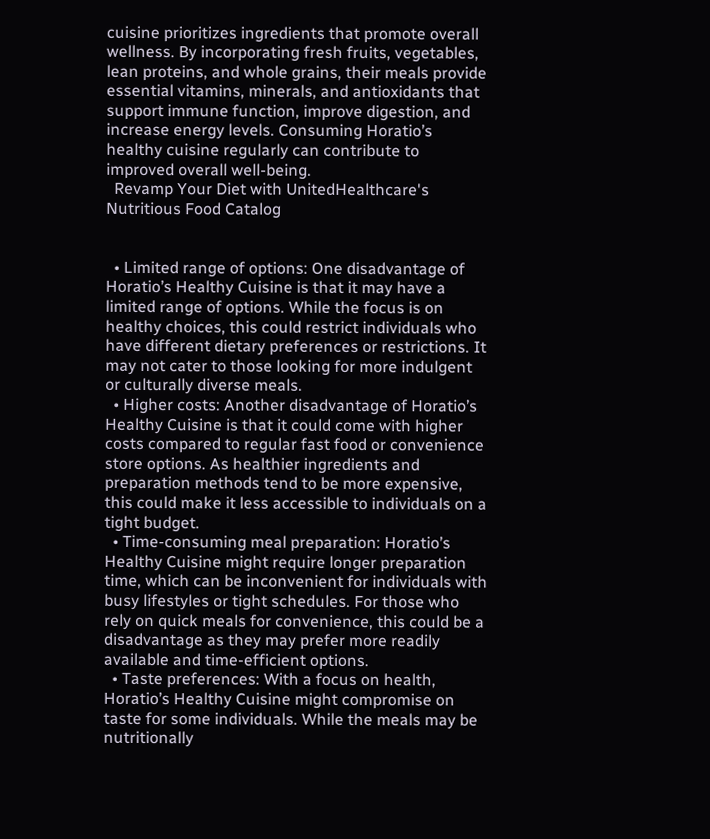cuisine prioritizes ingredients that promote overall wellness. By incorporating fresh fruits, vegetables, lean proteins, and whole grains, their meals provide essential vitamins, minerals, and antioxidants that support immune function, improve digestion, and increase energy levels. Consuming Horatio’s healthy cuisine regularly can contribute to improved overall well-being.
  Revamp Your Diet with UnitedHealthcare's Nutritious Food Catalog


  • Limited range of options: One disadvantage of Horatio’s Healthy Cuisine is that it may have a limited range of options. While the focus is on healthy choices, this could restrict individuals who have different dietary preferences or restrictions. It may not cater to those looking for more indulgent or culturally diverse meals.
  • Higher costs: Another disadvantage of Horatio’s Healthy Cuisine is that it could come with higher costs compared to regular fast food or convenience store options. As healthier ingredients and preparation methods tend to be more expensive, this could make it less accessible to individuals on a tight budget.
  • Time-consuming meal preparation: Horatio’s Healthy Cuisine might require longer preparation time, which can be inconvenient for individuals with busy lifestyles or tight schedules. For those who rely on quick meals for convenience, this could be a disadvantage as they may prefer more readily available and time-efficient options.
  • Taste preferences: With a focus on health, Horatio’s Healthy Cuisine might compromise on taste for some individuals. While the meals may be nutritionally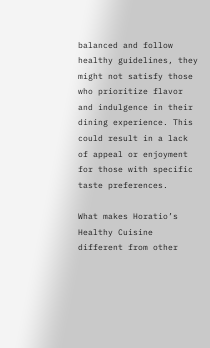balanced and follow healthy guidelines, they might not satisfy those who prioritize flavor and indulgence in their dining experience. This could result in a lack of appeal or enjoyment for those with specific taste preferences.

What makes Horatio’s Healthy Cuisine different from other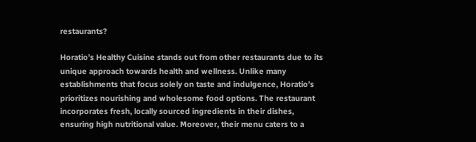restaurants?

Horatio’s Healthy Cuisine stands out from other restaurants due to its unique approach towards health and wellness. Unlike many establishments that focus solely on taste and indulgence, Horatio’s prioritizes nourishing and wholesome food options. The restaurant incorporates fresh, locally sourced ingredients in their dishes, ensuring high nutritional value. Moreover, their menu caters to a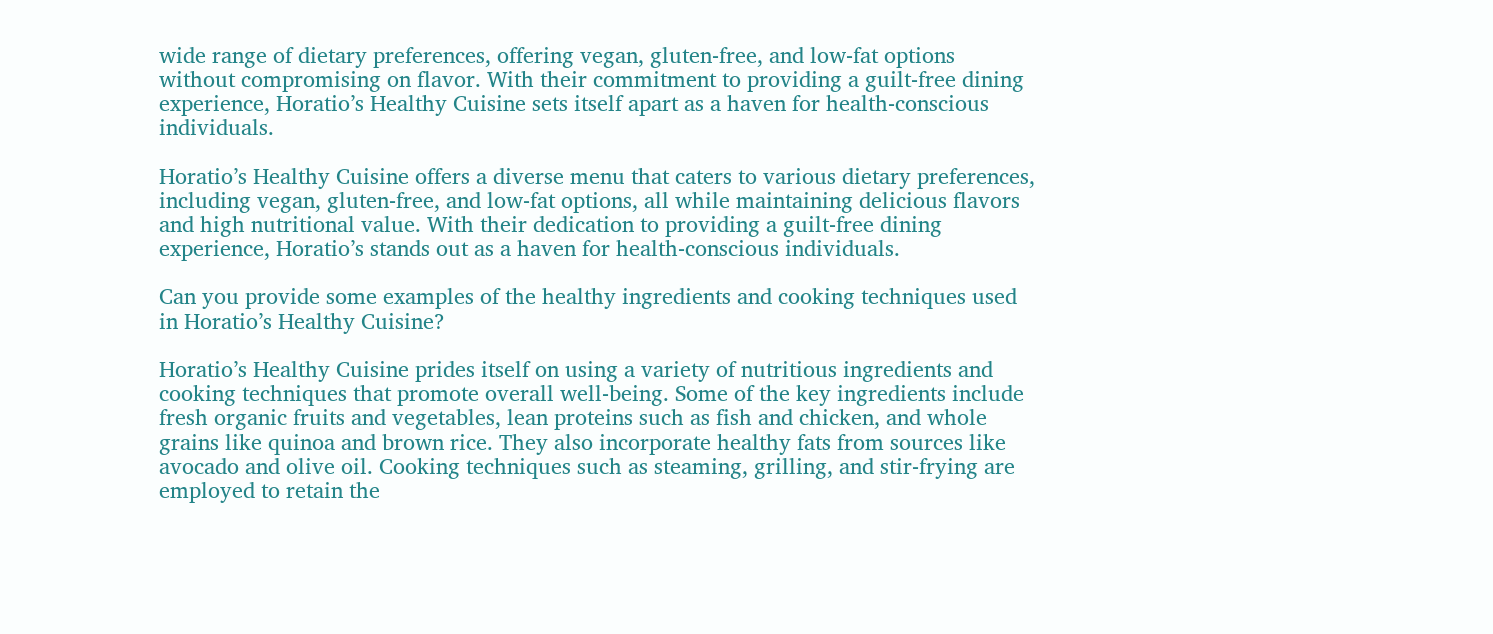wide range of dietary preferences, offering vegan, gluten-free, and low-fat options without compromising on flavor. With their commitment to providing a guilt-free dining experience, Horatio’s Healthy Cuisine sets itself apart as a haven for health-conscious individuals.

Horatio’s Healthy Cuisine offers a diverse menu that caters to various dietary preferences, including vegan, gluten-free, and low-fat options, all while maintaining delicious flavors and high nutritional value. With their dedication to providing a guilt-free dining experience, Horatio’s stands out as a haven for health-conscious individuals.

Can you provide some examples of the healthy ingredients and cooking techniques used in Horatio’s Healthy Cuisine?

Horatio’s Healthy Cuisine prides itself on using a variety of nutritious ingredients and cooking techniques that promote overall well-being. Some of the key ingredients include fresh organic fruits and vegetables, lean proteins such as fish and chicken, and whole grains like quinoa and brown rice. They also incorporate healthy fats from sources like avocado and olive oil. Cooking techniques such as steaming, grilling, and stir-frying are employed to retain the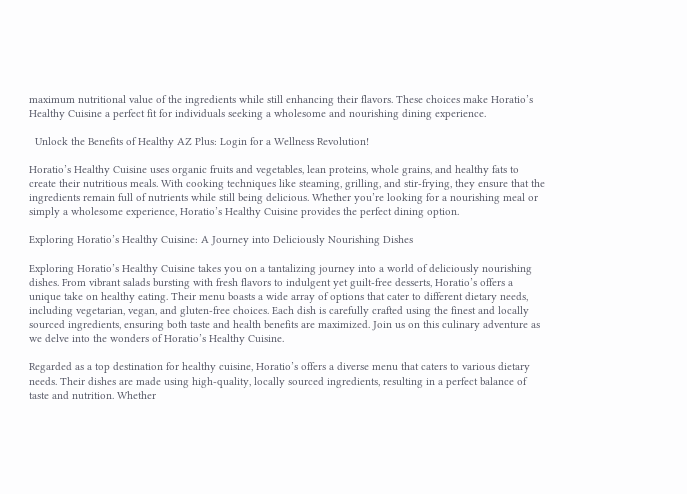maximum nutritional value of the ingredients while still enhancing their flavors. These choices make Horatio’s Healthy Cuisine a perfect fit for individuals seeking a wholesome and nourishing dining experience.

  Unlock the Benefits of Healthy AZ Plus: Login for a Wellness Revolution!

Horatio’s Healthy Cuisine uses organic fruits and vegetables, lean proteins, whole grains, and healthy fats to create their nutritious meals. With cooking techniques like steaming, grilling, and stir-frying, they ensure that the ingredients remain full of nutrients while still being delicious. Whether you’re looking for a nourishing meal or simply a wholesome experience, Horatio’s Healthy Cuisine provides the perfect dining option.

Exploring Horatio’s Healthy Cuisine: A Journey into Deliciously Nourishing Dishes

Exploring Horatio’s Healthy Cuisine takes you on a tantalizing journey into a world of deliciously nourishing dishes. From vibrant salads bursting with fresh flavors to indulgent yet guilt-free desserts, Horatio’s offers a unique take on healthy eating. Their menu boasts a wide array of options that cater to different dietary needs, including vegetarian, vegan, and gluten-free choices. Each dish is carefully crafted using the finest and locally sourced ingredients, ensuring both taste and health benefits are maximized. Join us on this culinary adventure as we delve into the wonders of Horatio’s Healthy Cuisine.

Regarded as a top destination for healthy cuisine, Horatio’s offers a diverse menu that caters to various dietary needs. Their dishes are made using high-quality, locally sourced ingredients, resulting in a perfect balance of taste and nutrition. Whether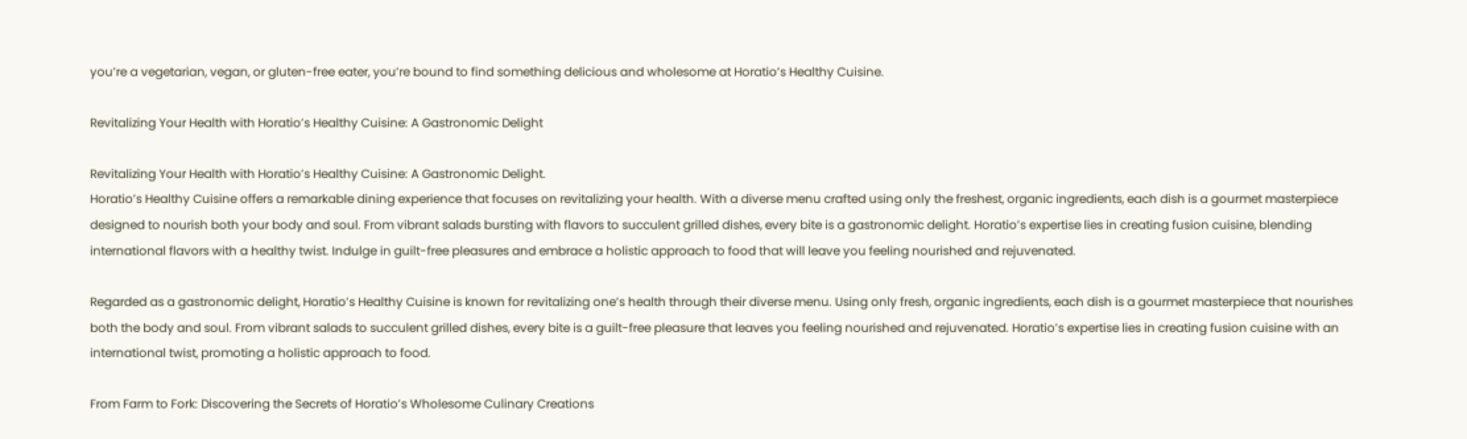you’re a vegetarian, vegan, or gluten-free eater, you’re bound to find something delicious and wholesome at Horatio’s Healthy Cuisine.

Revitalizing Your Health with Horatio’s Healthy Cuisine: A Gastronomic Delight

Revitalizing Your Health with Horatio’s Healthy Cuisine: A Gastronomic Delight.
Horatio’s Healthy Cuisine offers a remarkable dining experience that focuses on revitalizing your health. With a diverse menu crafted using only the freshest, organic ingredients, each dish is a gourmet masterpiece designed to nourish both your body and soul. From vibrant salads bursting with flavors to succulent grilled dishes, every bite is a gastronomic delight. Horatio’s expertise lies in creating fusion cuisine, blending international flavors with a healthy twist. Indulge in guilt-free pleasures and embrace a holistic approach to food that will leave you feeling nourished and rejuvenated.

Regarded as a gastronomic delight, Horatio’s Healthy Cuisine is known for revitalizing one’s health through their diverse menu. Using only fresh, organic ingredients, each dish is a gourmet masterpiece that nourishes both the body and soul. From vibrant salads to succulent grilled dishes, every bite is a guilt-free pleasure that leaves you feeling nourished and rejuvenated. Horatio’s expertise lies in creating fusion cuisine with an international twist, promoting a holistic approach to food.

From Farm to Fork: Discovering the Secrets of Horatio’s Wholesome Culinary Creations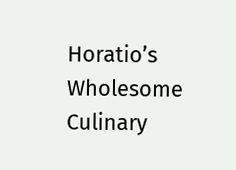Horatio’s Wholesome Culinary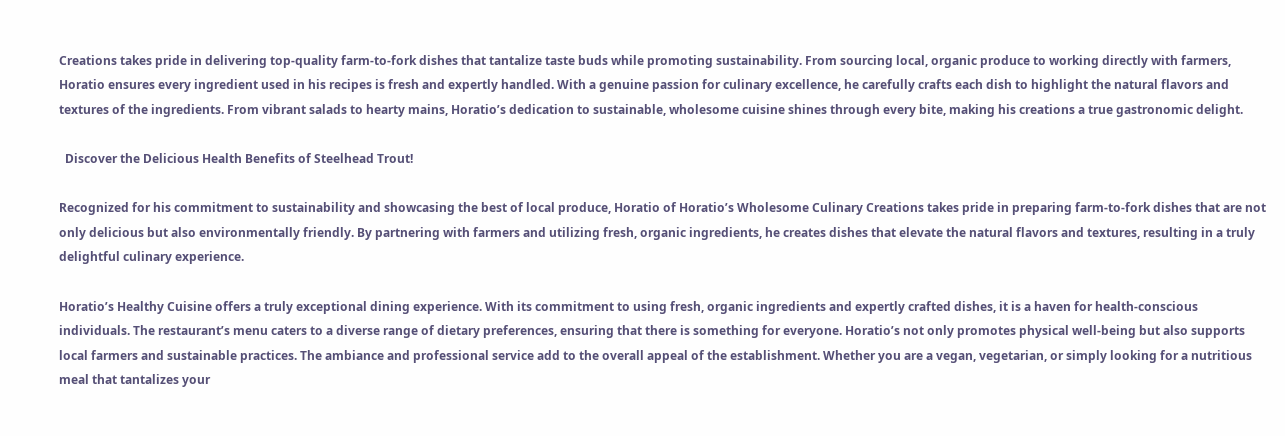Creations takes pride in delivering top-quality farm-to-fork dishes that tantalize taste buds while promoting sustainability. From sourcing local, organic produce to working directly with farmers, Horatio ensures every ingredient used in his recipes is fresh and expertly handled. With a genuine passion for culinary excellence, he carefully crafts each dish to highlight the natural flavors and textures of the ingredients. From vibrant salads to hearty mains, Horatio’s dedication to sustainable, wholesome cuisine shines through every bite, making his creations a true gastronomic delight.

  Discover the Delicious Health Benefits of Steelhead Trout!

Recognized for his commitment to sustainability and showcasing the best of local produce, Horatio of Horatio’s Wholesome Culinary Creations takes pride in preparing farm-to-fork dishes that are not only delicious but also environmentally friendly. By partnering with farmers and utilizing fresh, organic ingredients, he creates dishes that elevate the natural flavors and textures, resulting in a truly delightful culinary experience.

Horatio’s Healthy Cuisine offers a truly exceptional dining experience. With its commitment to using fresh, organic ingredients and expertly crafted dishes, it is a haven for health-conscious individuals. The restaurant’s menu caters to a diverse range of dietary preferences, ensuring that there is something for everyone. Horatio’s not only promotes physical well-being but also supports local farmers and sustainable practices. The ambiance and professional service add to the overall appeal of the establishment. Whether you are a vegan, vegetarian, or simply looking for a nutritious meal that tantalizes your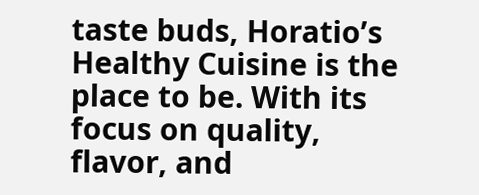taste buds, Horatio’s Healthy Cuisine is the place to be. With its focus on quality, flavor, and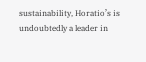sustainability, Horatio’s is undoubtedly a leader in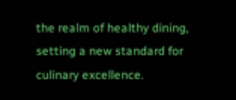the realm of healthy dining, setting a new standard for culinary excellence.